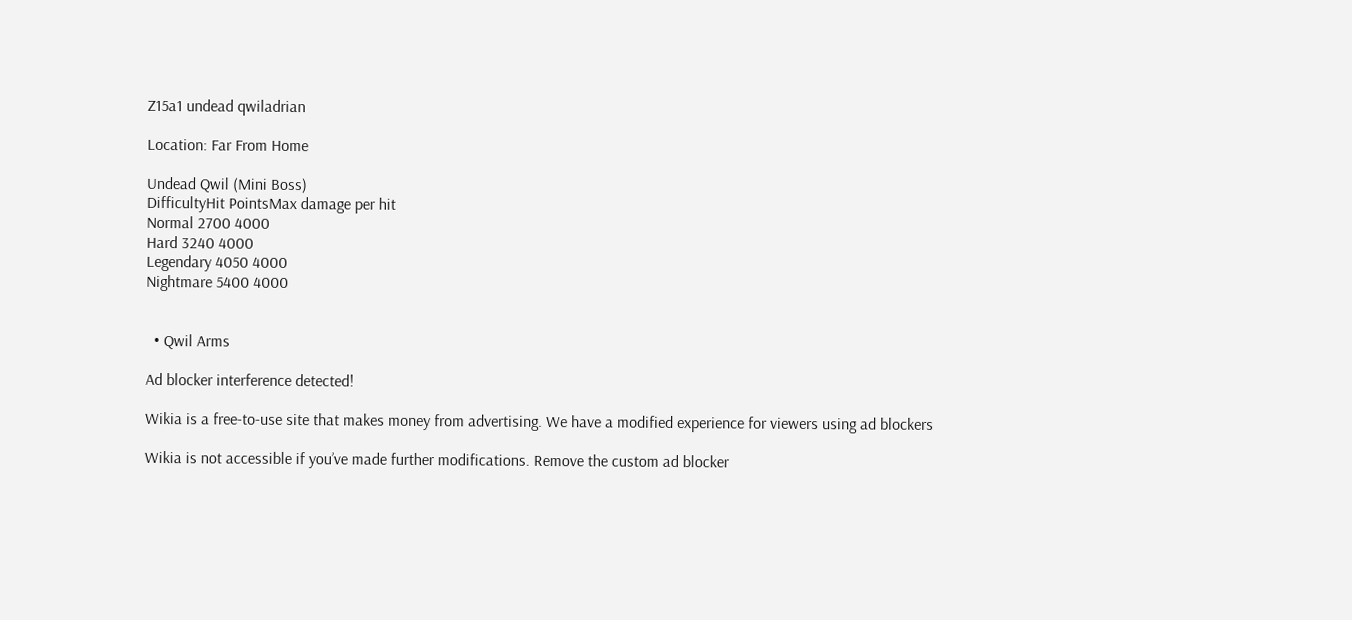Z15a1 undead qwiladrian

Location: Far From Home

Undead Qwil (Mini Boss)
DifficultyHit PointsMax damage per hit
Normal 2700 4000
Hard 3240 4000
Legendary 4050 4000
Nightmare 5400 4000


  • Qwil Arms

Ad blocker interference detected!

Wikia is a free-to-use site that makes money from advertising. We have a modified experience for viewers using ad blockers

Wikia is not accessible if you’ve made further modifications. Remove the custom ad blocker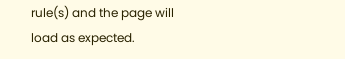rule(s) and the page will load as expected.